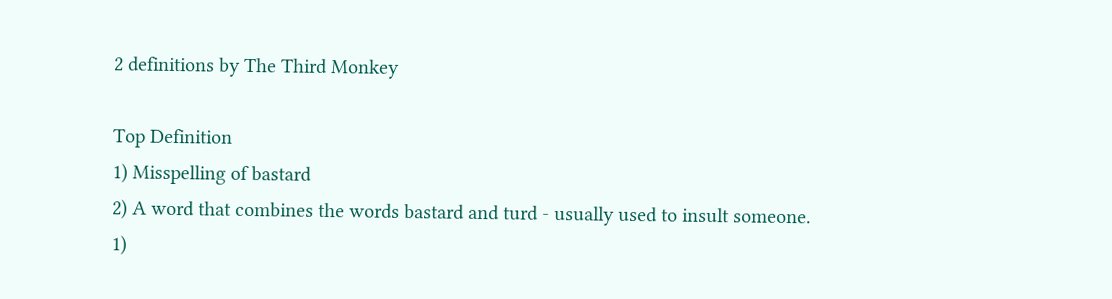2 definitions by The Third Monkey

Top Definition
1) Misspelling of bastard
2) A word that combines the words bastard and turd - usually used to insult someone.
1)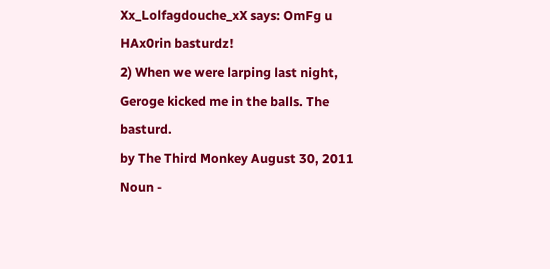Xx_Lolfagdouche_xX says: OmFg u HAx0rin basturdz!
2) When we were larping last night, Geroge kicked me in the balls. The basturd.
by The Third Monkey August 30, 2011
Noun -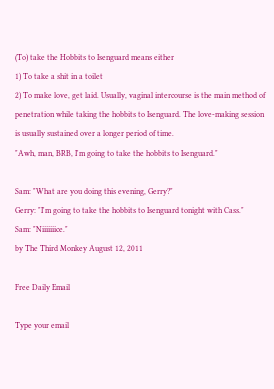(To) take the Hobbits to Isenguard means either
1) To take a shit in a toilet
2) To make love, get laid. Usually, vaginal intercourse is the main method of penetration while taking the hobbits to Isenguard. The love-making session is usually sustained over a longer period of time.
"Awh, man, BRB, I'm going to take the hobbits to Isenguard."

Sam: "What are you doing this evening, Gerry?"
Gerry: "I'm going to take the hobbits to Isenguard tonight with Cass."
Sam: "Niiiiiiice."
by The Third Monkey August 12, 2011

Free Daily Email

Type your email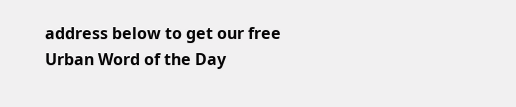address below to get our free Urban Word of the Day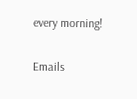every morning!

Emails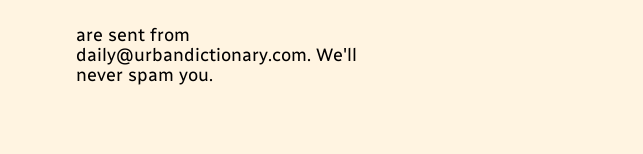are sent from daily@urbandictionary.com. We'll never spam you.